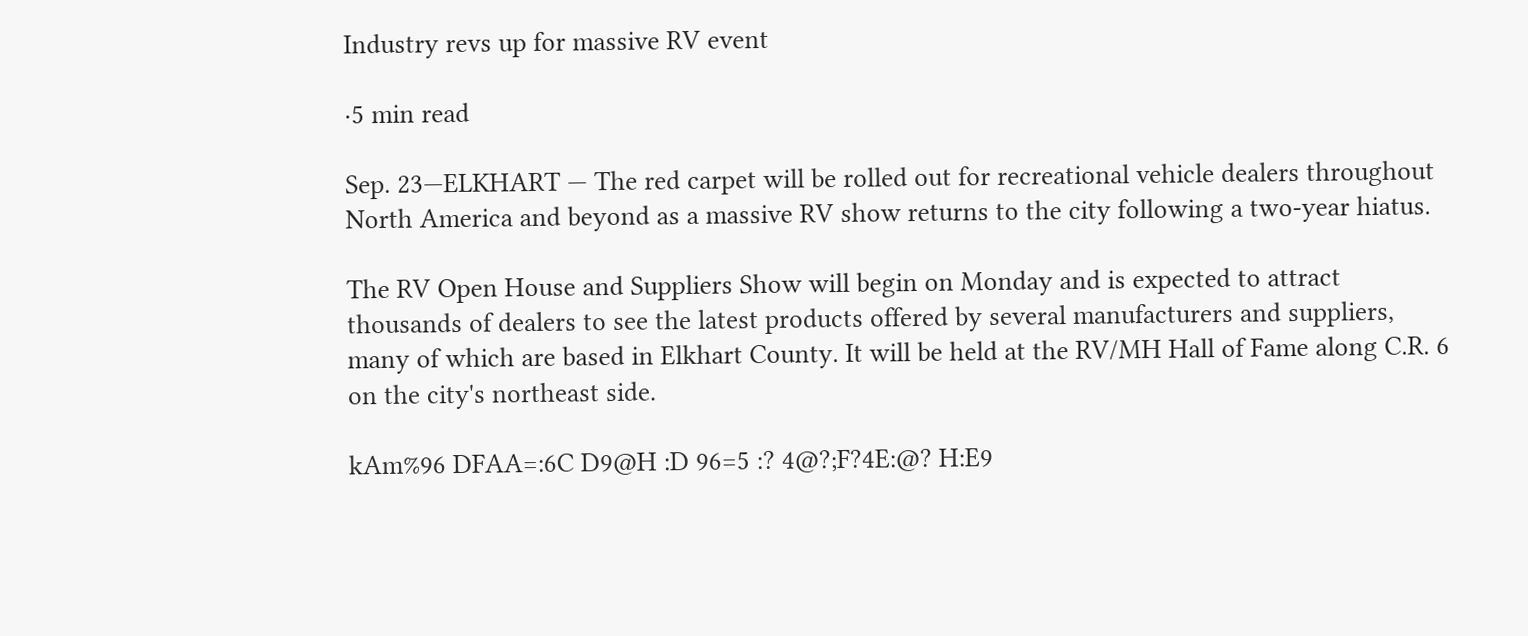Industry revs up for massive RV event

·5 min read

Sep. 23—ELKHART — The red carpet will be rolled out for recreational vehicle dealers throughout North America and beyond as a massive RV show returns to the city following a two-year hiatus.

The RV Open House and Suppliers Show will begin on Monday and is expected to attract thousands of dealers to see the latest products offered by several manufacturers and suppliers, many of which are based in Elkhart County. It will be held at the RV/MH Hall of Fame along C.R. 6 on the city's northeast side.

kAm%96 DFAA=:6C D9@H :D 96=5 :? 4@?;F?4E:@? H:E9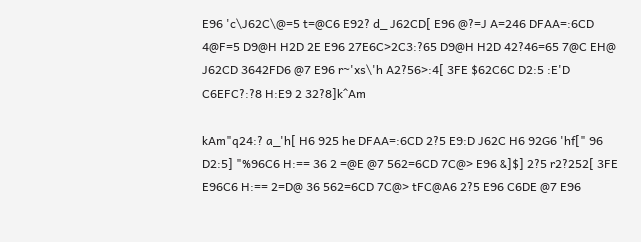E96 'c\J62C\@=5 t=@C6 E92? d_ J62CD[ E96 @?=J A=246 DFAA=:6CD 4@F=5 D9@H H2D 2E E96 27E6C>2C3:?65 D9@H H2D 42?46=65 7@C EH@ J62CD 3642FD6 @7 E96 r~'xs\'h A2?56>:4[ 3FE $62C6C D2:5 :E'D C6EFC?:?8 H:E9 2 32?8]k^Am

kAm"q24:? a_'h[ H6 925 he DFAA=:6CD 2?5 E9:D J62C H6 92G6 'hf[" 96 D2:5] "%96C6 H:== 36 2 =@E @7 562=6CD 7C@> E96 &]$] 2?5 r2?252[ 3FE E96C6 H:== 2=D@ 36 562=6CD 7C@> tFC@A6 2?5 E96 C6DE @7 E96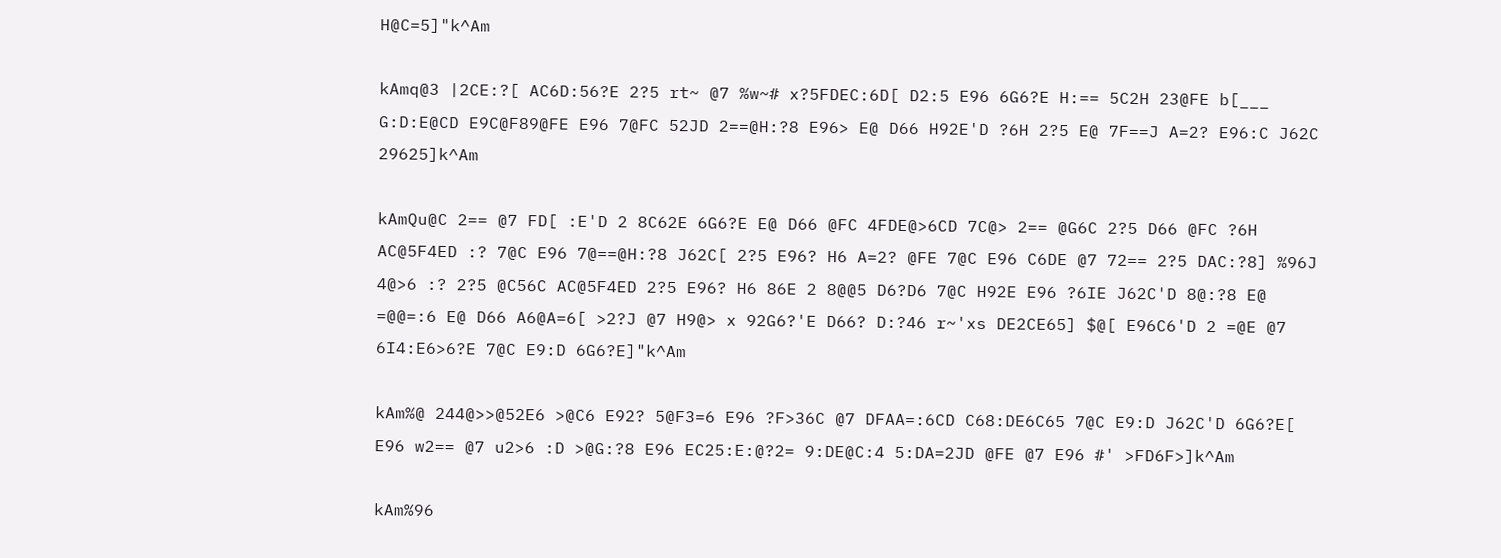H@C=5]"k^Am

kAmq@3 |2CE:?[ AC6D:56?E 2?5 rt~ @7 %w~# x?5FDEC:6D[ D2:5 E96 6G6?E H:== 5C2H 23@FE b[___ G:D:E@CD E9C@F89@FE E96 7@FC 52JD 2==@H:?8 E96> E@ D66 H92E'D ?6H 2?5 E@ 7F==J A=2? E96:C J62C 29625]k^Am

kAmQu@C 2== @7 FD[ :E'D 2 8C62E 6G6?E E@ D66 @FC 4FDE@>6CD 7C@> 2== @G6C 2?5 D66 @FC ?6H AC@5F4ED :? 7@C E96 7@==@H:?8 J62C[ 2?5 E96? H6 A=2? @FE 7@C E96 C6DE @7 72== 2?5 DAC:?8] %96J 4@>6 :? 2?5 @C56C AC@5F4ED 2?5 E96? H6 86E 2 8@@5 D6?D6 7@C H92E E96 ?6IE J62C'D 8@:?8 E@ =@@=:6 E@ D66 A6@A=6[ >2?J @7 H9@> x 92G6?'E D66? D:?46 r~'xs DE2CE65] $@[ E96C6'D 2 =@E @7 6I4:E6>6?E 7@C E9:D 6G6?E]"k^Am

kAm%@ 244@>>@52E6 >@C6 E92? 5@F3=6 E96 ?F>36C @7 DFAA=:6CD C68:DE6C65 7@C E9:D J62C'D 6G6?E[ E96 w2== @7 u2>6 :D >@G:?8 E96 EC25:E:@?2= 9:DE@C:4 5:DA=2JD @FE @7 E96 #' >FD6F>]k^Am

kAm%96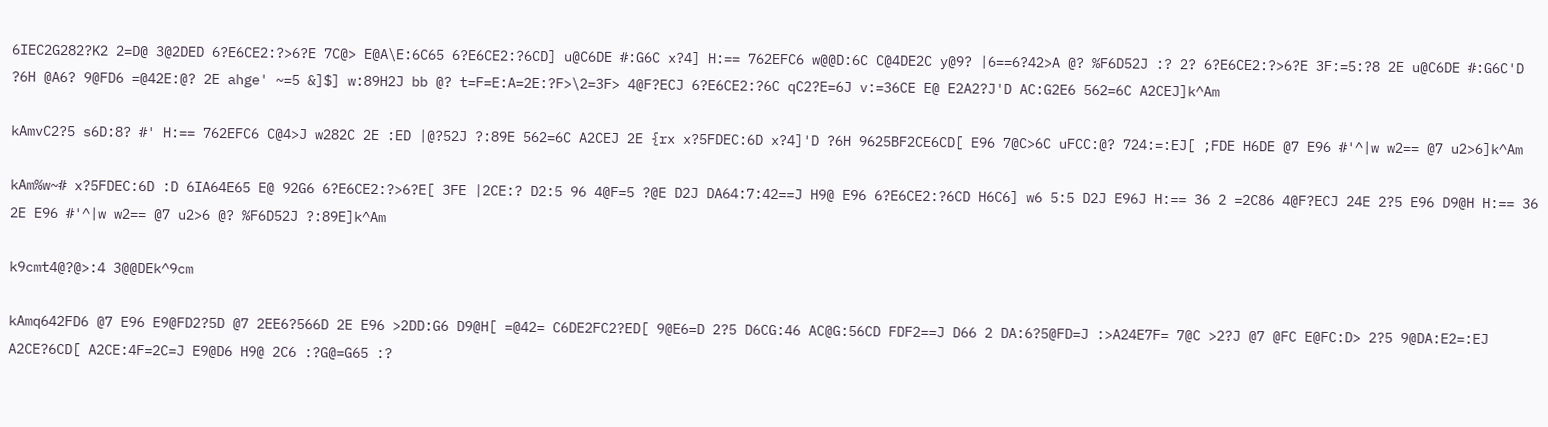6IEC2G282?K2 2=D@ 3@2DED 6?E6CE2:?>6?E 7C@> E@A\E:6C65 6?E6CE2:?6CD] u@C6DE #:G6C x?4] H:== 762EFC6 w@@D:6C C@4DE2C y@9? |6==6?42>A @? %F6D52J :? 2? 6?E6CE2:?>6?E 3F:=5:?8 2E u@C6DE #:G6C'D ?6H @A6? 9@FD6 =@42E:@? 2E ahge' ~=5 &]$] w:89H2J bb @? t=F=E:A=2E:?F>\2=3F> 4@F?ECJ 6?E6CE2:?6C qC2?E=6J v:=36CE E@ E2A2?J'D AC:G2E6 562=6C A2CEJ]k^Am

kAmvC2?5 s6D:8? #' H:== 762EFC6 C@4>J w282C 2E :ED |@?52J ?:89E 562=6C A2CEJ 2E {rx x?5FDEC:6D x?4]'D ?6H 9625BF2CE6CD[ E96 7@C>6C uFCC:@? 724:=:EJ[ ;FDE H6DE @7 E96 #'^|w w2== @7 u2>6]k^Am

kAm%w~# x?5FDEC:6D :D 6IA64E65 E@ 92G6 6?E6CE2:?>6?E[ 3FE |2CE:? D2:5 96 4@F=5 ?@E D2J DA64:7:42==J H9@ E96 6?E6CE2:?6CD H6C6] w6 5:5 D2J E96J H:== 36 2 =2C86 4@F?ECJ 24E 2?5 E96 D9@H H:== 36 2E E96 #'^|w w2== @7 u2>6 @? %F6D52J ?:89E]k^Am

k9cmt4@?@>:4 3@@DEk^9cm

kAmq642FD6 @7 E96 E9@FD2?5D @7 2EE6?566D 2E E96 >2DD:G6 D9@H[ =@42= C6DE2FC2?ED[ 9@E6=D 2?5 D6CG:46 AC@G:56CD FDF2==J D66 2 DA:6?5@FD=J :>A24E7F= 7@C >2?J @7 @FC E@FC:D> 2?5 9@DA:E2=:EJ A2CE?6CD[ A2CE:4F=2C=J E9@D6 H9@ 2C6 :?G@=G65 :?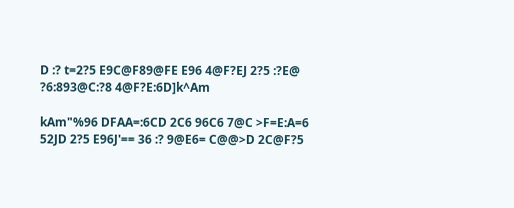D :? t=2?5 E9C@F89@FE E96 4@F?EJ 2?5 :?E@ ?6:893@C:?8 4@F?E:6D]k^Am

kAm"%96 DFAA=:6CD 2C6 96C6 7@C >F=E:A=6 52JD 2?5 E96J'== 36 :? 9@E6= C@@>D 2C@F?5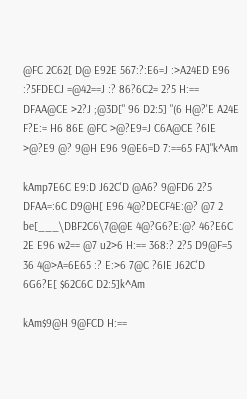@FC 2C62[ D@ E92E 567:?:E6=J :>A24ED E96 :?5FDECJ =@42==J :? 86?6C2= 2?5 H:== DFAA@CE >2?J ;@3D[" 96 D2:5] "(6 H@?'E A24E F?E:= H6 86E @FC >@?E9=J C6A@CE ?6IE >@?E9 @? 9@H E96 9@E6=D 7:==65 FA]"k^Am

kAmp7E6C E9:D J62C'D @A6? 9@FD6 2?5 DFAA=:6C D9@H[ E96 4@?DECF4E:@? @7 2 be[___\DBF2C6\7@@E 4@?G6?E:@? 46?E6C 2E E96 w2== @7 u2>6 H:== 368:? 2?5 D9@F=5 36 4@>A=6E65 :? E:>6 7@C ?6IE J62C'D 6G6?E[ $62C6C D2:5]k^Am

kAm$9@H 9@FCD H:==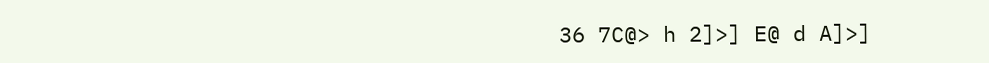36 7C@> h 2]>] E@ d A]>]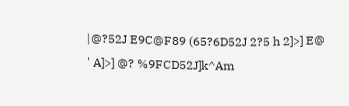|@?52J E9C@F89 (65?6D52J 2?5 h 2]>] E@ ' A]>] @? %9FCD52J]k^Am